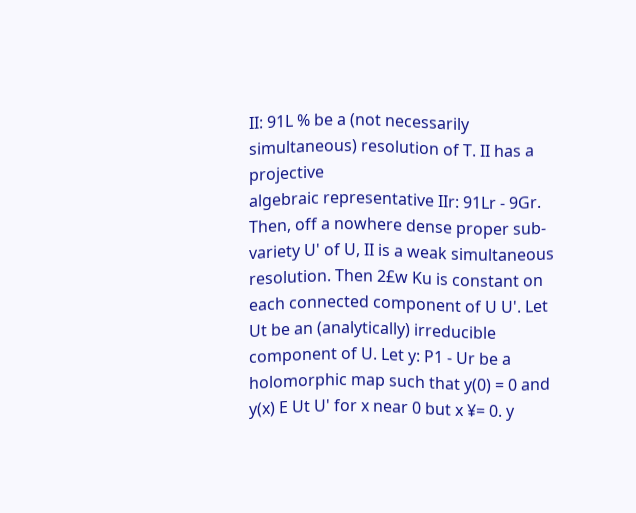II: 91L % be a (not necessarily simultaneous) resolution of T. II has a projective
algebraic representative IIr: 91Lr - 9Gr. Then, off a nowhere dense proper sub-
variety U' of U, II is a weak simultaneous resolution. Then 2£w Ku is constant on
each connected component of U U'. Let Ut be an (analytically) irreducible
component of U. Let y: P1 - Ur be a holomorphic map such that y(0) = 0 and
y(x) E Ut U' for x near 0 but x ¥= 0. y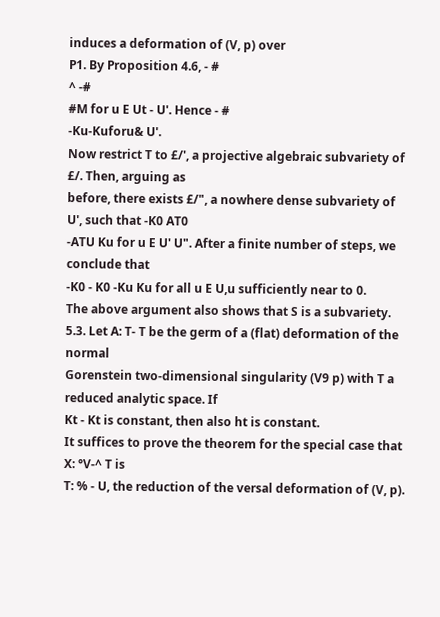induces a deformation of (V, p) over
P1. By Proposition 4.6, - #
^ -#
#M for u E Ut - U'. Hence - #
-Ku-Kuforu& U'.
Now restrict T to £/', a projective algebraic subvariety of £/. Then, arguing as
before, there exists £/", a nowhere dense subvariety of U', such that -K0 AT0
-ATU Ku for u E U' U". After a finite number of steps, we conclude that
-K0 - K0 -Ku Ku for all u E U,u sufficiently near to 0.
The above argument also shows that S is a subvariety.
5.3. Let A: T- T be the germ of a (flat) deformation of the normal
Gorenstein two-dimensional singularity (V9 p) with T a reduced analytic space. If
Kt - Kt is constant, then also ht is constant.
It suffices to prove the theorem for the special case that X: °V-^ T is
T: % - U, the reduction of the versal deformation of (V, p).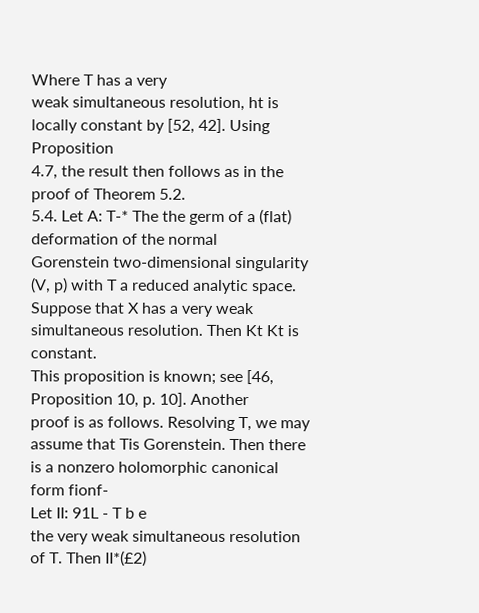Where T has a very
weak simultaneous resolution, ht is locally constant by [52, 42]. Using Proposition
4.7, the result then follows as in the proof of Theorem 5.2.
5.4. Let A: T-* The the germ of a (flat) deformation of the normal
Gorenstein two-dimensional singularity (V, p) with T a reduced analytic space.
Suppose that X has a very weak simultaneous resolution. Then Kt Kt is constant.
This proposition is known; see [46, Proposition 10, p. 10]. Another
proof is as follows. Resolving T, we may assume that Tis Gorenstein. Then there
is a nonzero holomorphic canonical form fionf-
Let II: 91L - T b e
the very weak simultaneous resolution of T. Then II*(£2)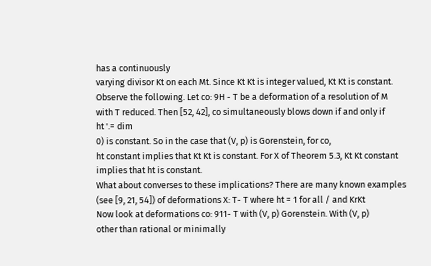has a continuously
varying divisor Kt on each Mt. Since Kt Kt is integer valued, Kt Kt is constant.
Observe the following. Let co: 9H - T be a deformation of a resolution of M
with T reduced. Then [52, 42], co simultaneously blows down if and only if
ht '.= dim
0) is constant. So in the case that (V, p) is Gorenstein, for co,
ht constant implies that Kt Kt is constant. For X of Theorem 5.3, Kt Kt constant
implies that ht is constant.
What about converses to these implications? There are many known examples
(see [9, 21, 54]) of deformations X: T- T where ht = 1 for all / and KrKt
Now look at deformations co: 911- T with (V, p) Gorenstein. With (V, p)
other than rational or minimally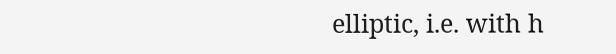elliptic, i.e. with h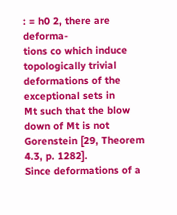: = h0 2, there are deforma-
tions co which induce topologically trivial deformations of the exceptional sets in
Mt such that the blow down of Mt is not Gorenstein [29, Theorem 4.3, p. 1282].
Since deformations of a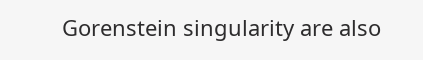Gorenstein singularity are also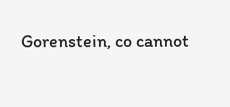Gorenstein, co cannot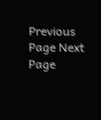Previous Page Next Page